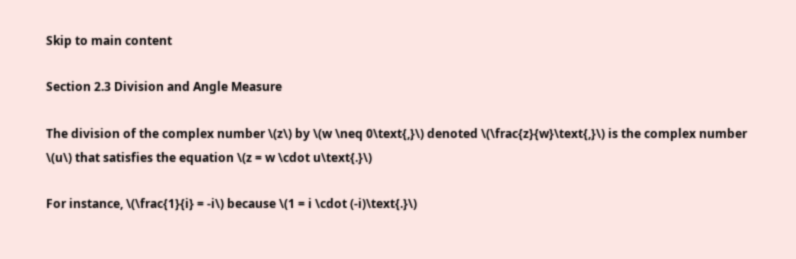Skip to main content

Section 2.3 Division and Angle Measure

The division of the complex number \(z\) by \(w \neq 0\text{,}\) denoted \(\frac{z}{w}\text{,}\) is the complex number \(u\) that satisfies the equation \(z = w \cdot u\text{.}\)

For instance, \(\frac{1}{i} = -i\) because \(1 = i \cdot (-i)\text{.}\)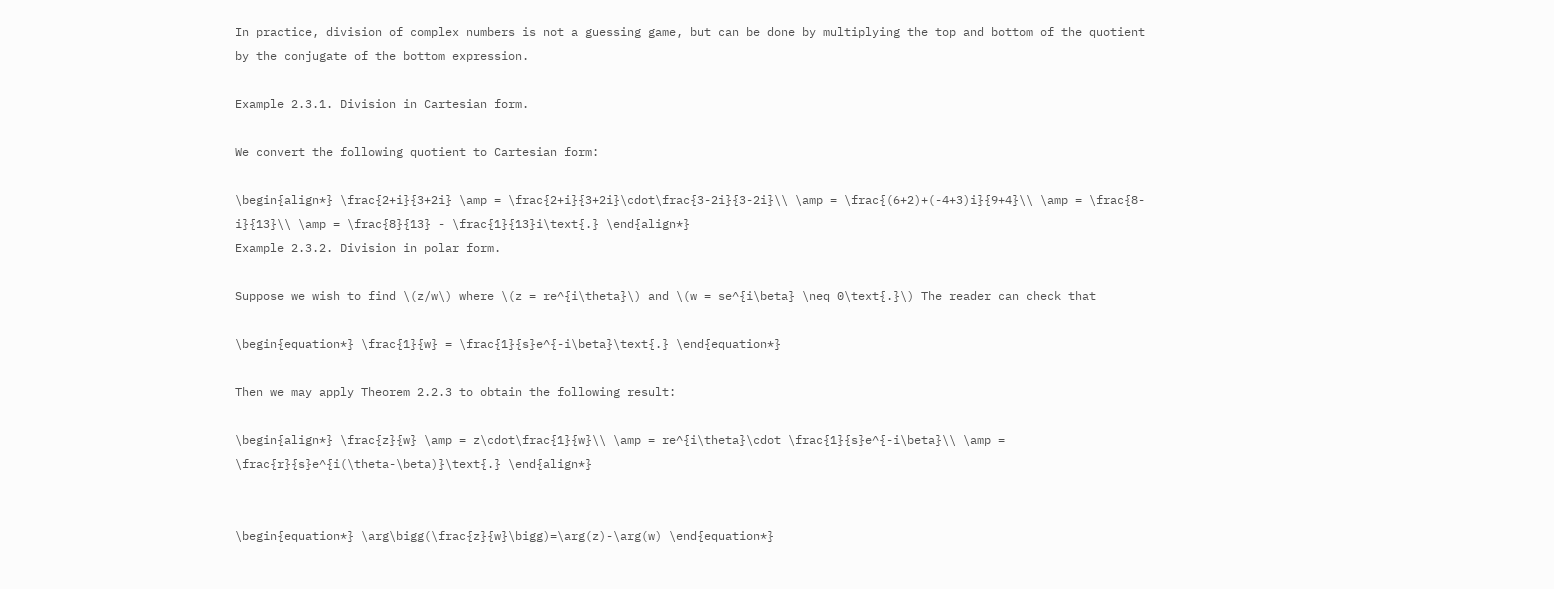In practice, division of complex numbers is not a guessing game, but can be done by multiplying the top and bottom of the quotient by the conjugate of the bottom expression.

Example 2.3.1. Division in Cartesian form.

We convert the following quotient to Cartesian form:

\begin{align*} \frac{2+i}{3+2i} \amp = \frac{2+i}{3+2i}\cdot\frac{3-2i}{3-2i}\\ \amp = \frac{(6+2)+(-4+3)i}{9+4}\\ \amp = \frac{8-i}{13}\\ \amp = \frac{8}{13} - \frac{1}{13}i\text{.} \end{align*}
Example 2.3.2. Division in polar form.

Suppose we wish to find \(z/w\) where \(z = re^{i\theta}\) and \(w = se^{i\beta} \neq 0\text{.}\) The reader can check that

\begin{equation*} \frac{1}{w} = \frac{1}{s}e^{-i\beta}\text{.} \end{equation*}

Then we may apply Theorem 2.2.3 to obtain the following result:

\begin{align*} \frac{z}{w} \amp = z\cdot\frac{1}{w}\\ \amp = re^{i\theta}\cdot \frac{1}{s}e^{-i\beta}\\ \amp = \frac{r}{s}e^{i(\theta-\beta)}\text{.} \end{align*}


\begin{equation*} \arg\bigg(\frac{z}{w}\bigg)=\arg(z)-\arg(w) \end{equation*}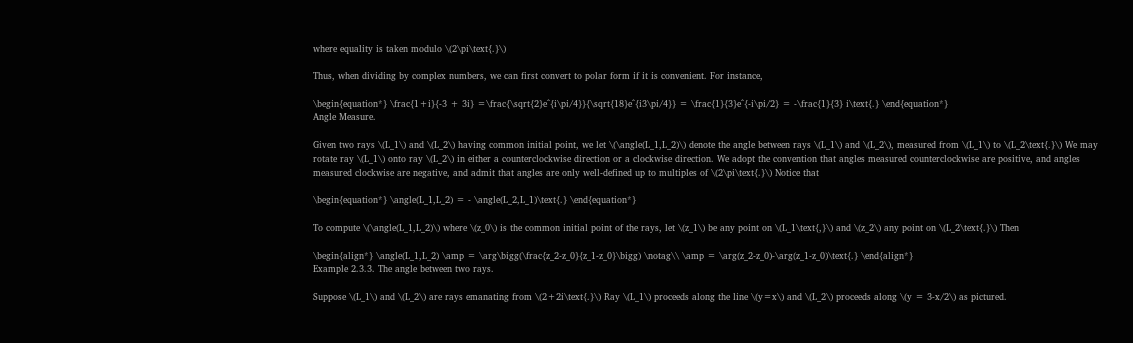where equality is taken modulo \(2\pi\text{.}\)

Thus, when dividing by complex numbers, we can first convert to polar form if it is convenient. For instance,

\begin{equation*} \frac{1+i}{-3 + 3i} =\frac{\sqrt{2}e^{i\pi/4}}{\sqrt{18}e^{i3\pi/4}} = \frac{1}{3}e^{-i\pi/2} = -\frac{1}{3} i\text{.} \end{equation*}
Angle Measure.

Given two rays \(L_1\) and \(L_2\) having common initial point, we let \(\angle(L_1,L_2)\) denote the angle between rays \(L_1\) and \(L_2\), measured from \(L_1\) to \(L_2\text{.}\) We may rotate ray \(L_1\) onto ray \(L_2\) in either a counterclockwise direction or a clockwise direction. We adopt the convention that angles measured counterclockwise are positive, and angles measured clockwise are negative, and admit that angles are only well-defined up to multiples of \(2\pi\text{.}\) Notice that

\begin{equation*} \angle(L_1,L_2) = - \angle(L_2,L_1)\text{.} \end{equation*}

To compute \(\angle(L_1,L_2)\) where \(z_0\) is the common initial point of the rays, let \(z_1\) be any point on \(L_1\text{,}\) and \(z_2\) any point on \(L_2\text{.}\) Then

\begin{align*} \angle(L_1,L_2) \amp = \arg\bigg(\frac{z_2-z_0}{z_1-z_0}\bigg) \notag\\ \amp = \arg(z_2-z_0)-\arg(z_1-z_0)\text{.} \end{align*}
Example 2.3.3. The angle between two rays.

Suppose \(L_1\) and \(L_2\) are rays emanating from \(2+2i\text{.}\) Ray \(L_1\) proceeds along the line \(y=x\) and \(L_2\) proceeds along \(y = 3-x/2\) as pictured.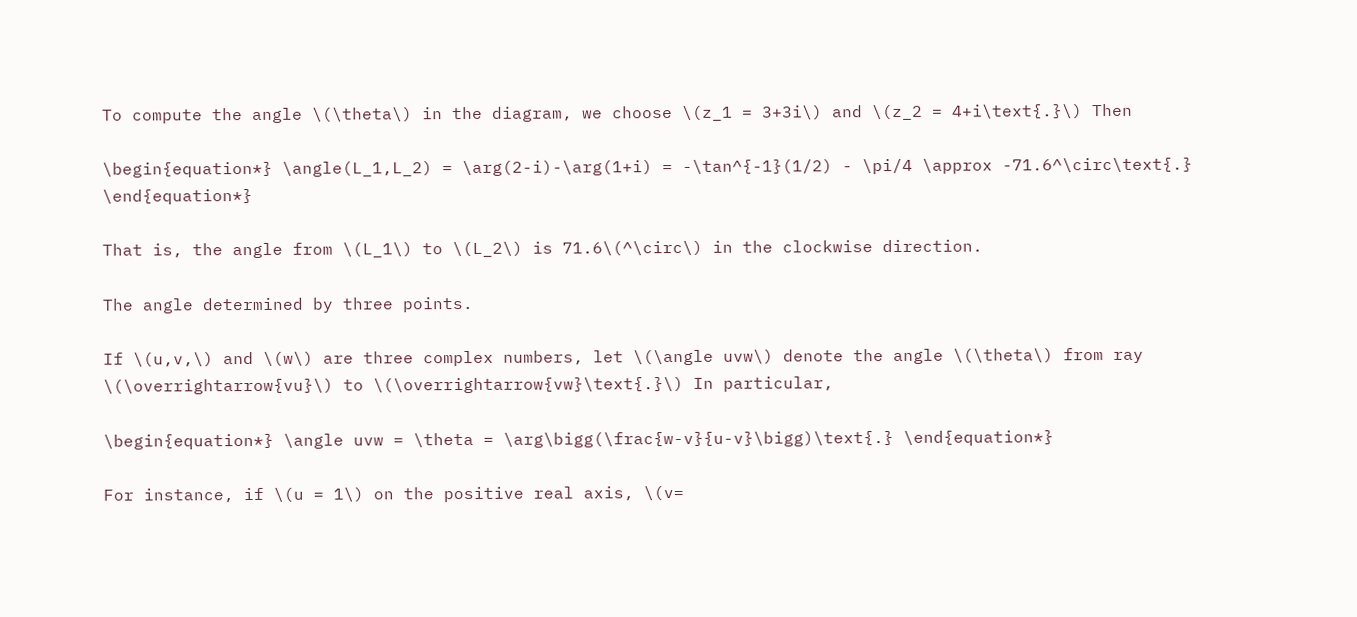To compute the angle \(\theta\) in the diagram, we choose \(z_1 = 3+3i\) and \(z_2 = 4+i\text{.}\) Then

\begin{equation*} \angle(L_1,L_2) = \arg(2-i)-\arg(1+i) = -\tan^{-1}(1/2) - \pi/4 \approx -71.6^\circ\text{.} \end{equation*}

That is, the angle from \(L_1\) to \(L_2\) is 71.6\(^\circ\) in the clockwise direction.

The angle determined by three points.

If \(u,v,\) and \(w\) are three complex numbers, let \(\angle uvw\) denote the angle \(\theta\) from ray \(\overrightarrow{vu}\) to \(\overrightarrow{vw}\text{.}\) In particular,

\begin{equation*} \angle uvw = \theta = \arg\bigg(\frac{w-v}{u-v}\bigg)\text{.} \end{equation*}

For instance, if \(u = 1\) on the positive real axis, \(v=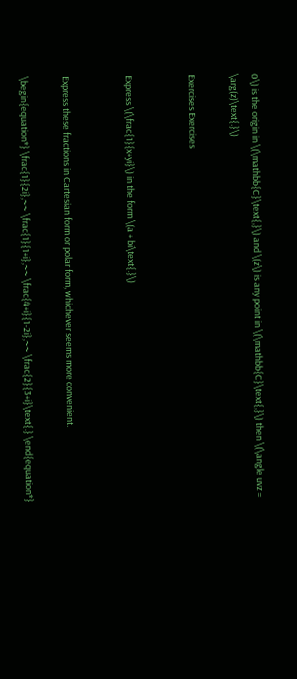0\) is the origin in \(\mathbb{C}\text{,}\) and \(z\) is any point in \(\mathbb{C}\text{,}\) then \(\angle uvz = \arg(z)\text{.}\)

Exercises Exercises


Express \(\frac{1}{x+yi}\) in the form \(a + bi\text{.}\)


Express these fractions in Cartesian form or polar form, whichever seems more convenient.

\begin{equation*} \frac{1}{2i},~~ \frac{1}{1+i},~~ \frac{4+i}{1-2i},~~ \frac{2}{3+i}\text{.} \end{equation*}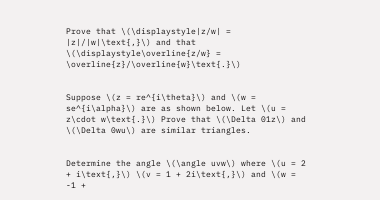Prove that \(\displaystyle|z/w| = |z|/|w|\text{,}\) and that \(\displaystyle\overline{z/w} = \overline{z}/\overline{w}\text{.}\)


Suppose \(z = re^{i\theta}\) and \(w = se^{i\alpha}\) are as shown below. Let \(u = z\cdot w\text{.}\) Prove that \(\Delta 01z\) and \(\Delta 0wu\) are similar triangles.


Determine the angle \(\angle uvw\) where \(u = 2 + i\text{,}\) \(v = 1 + 2i\text{,}\) and \(w = -1 +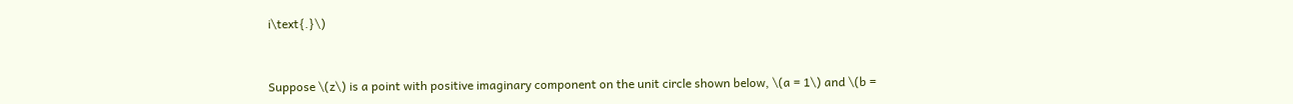i\text{.}\)


Suppose \(z\) is a point with positive imaginary component on the unit circle shown below, \(a = 1\) and \(b =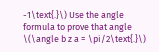-1\text{.}\) Use the angle formula to prove that angle \(\angle b z a = \pi/2\text{.}\)